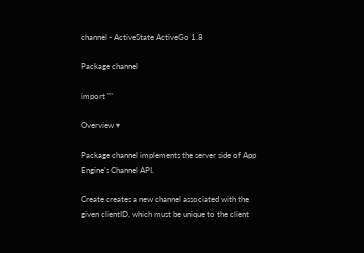channel - ActiveState ActiveGo 1.8

Package channel

import ""

Overview ▾

Package channel implements the server side of App Engine's Channel API.

Create creates a new channel associated with the given clientID, which must be unique to the client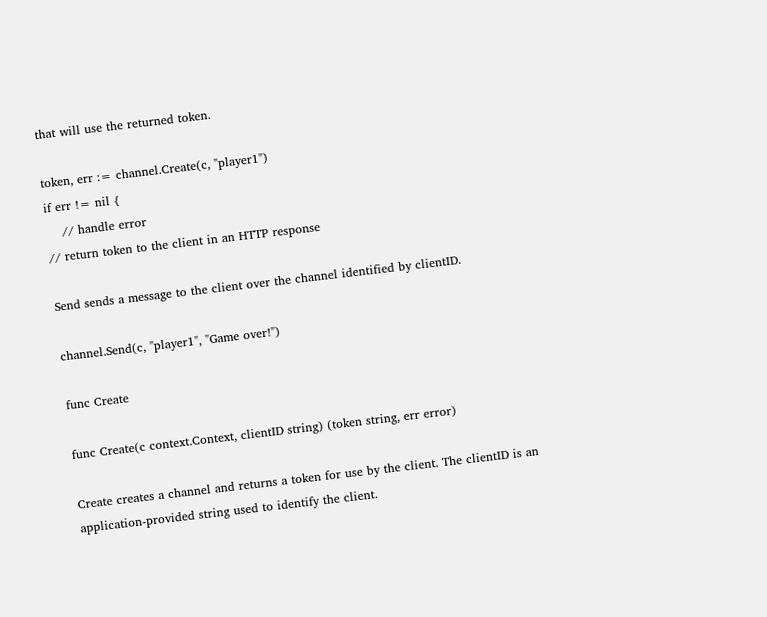that will use the returned token.

token, err := channel.Create(c, "player1")
if err != nil {
    // handle error
// return token to the client in an HTTP response

Send sends a message to the client over the channel identified by clientID.

channel.Send(c, "player1", "Game over!")

func Create

func Create(c context.Context, clientID string) (token string, err error)

Create creates a channel and returns a token for use by the client. The clientID is an application-provided string used to identify the client.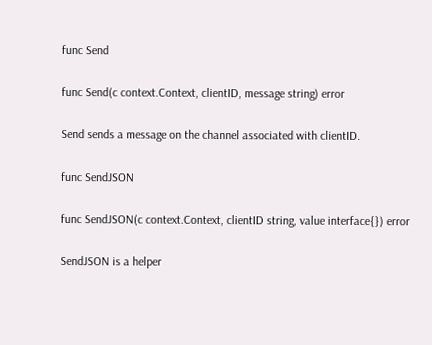func Send

func Send(c context.Context, clientID, message string) error

Send sends a message on the channel associated with clientID.

func SendJSON

func SendJSON(c context.Context, clientID string, value interface{}) error

SendJSON is a helper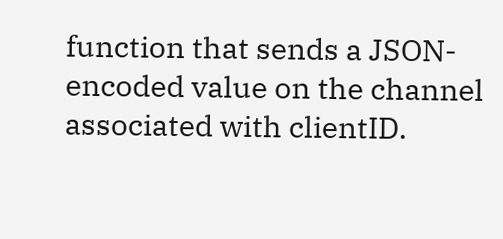function that sends a JSON-encoded value on the channel associated with clientID.